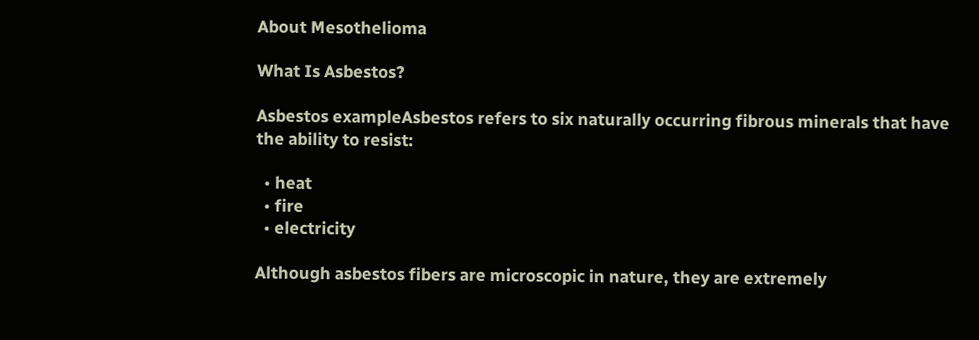About Mesothelioma

What Is Asbestos?

Asbestos exampleAsbestos refers to six naturally occurring fibrous minerals that have the ability to resist:

  • heat
  • fire
  • electricity

Although asbestos fibers are microscopic in nature, they are extremely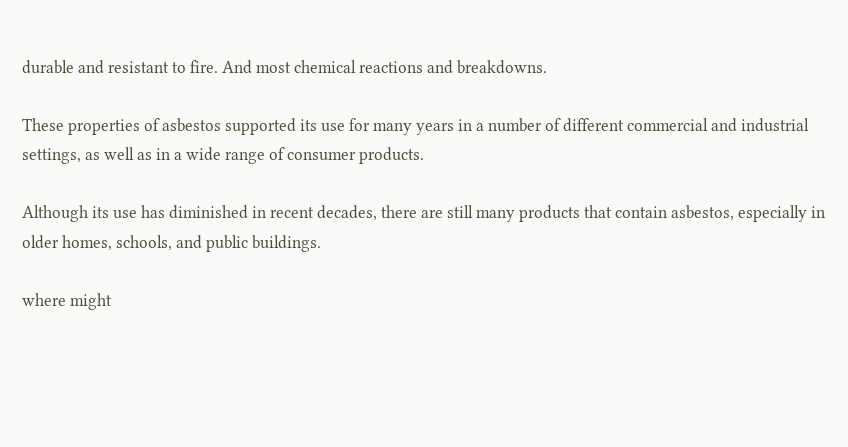durable and resistant to fire. And most chemical reactions and breakdowns.

These properties of asbestos supported its use for many years in a number of different commercial and industrial settings, as well as in a wide range of consumer products.

Although its use has diminished in recent decades, there are still many products that contain asbestos, especially in older homes, schools, and public buildings.

where might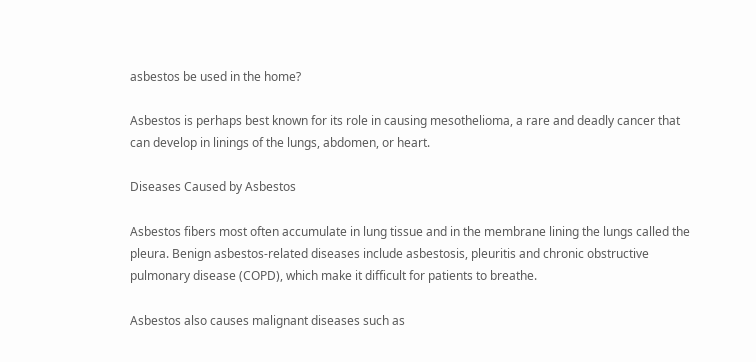asbestos be used in the home?

Asbestos is perhaps best known for its role in causing mesothelioma, a rare and deadly cancer that can develop in linings of the lungs, abdomen, or heart.

Diseases Caused by Asbestos

Asbestos fibers most often accumulate in lung tissue and in the membrane lining the lungs called the pleura. Benign asbestos-related diseases include asbestosis, pleuritis and chronic obstructive pulmonary disease (COPD), which make it difficult for patients to breathe.

Asbestos also causes malignant diseases such as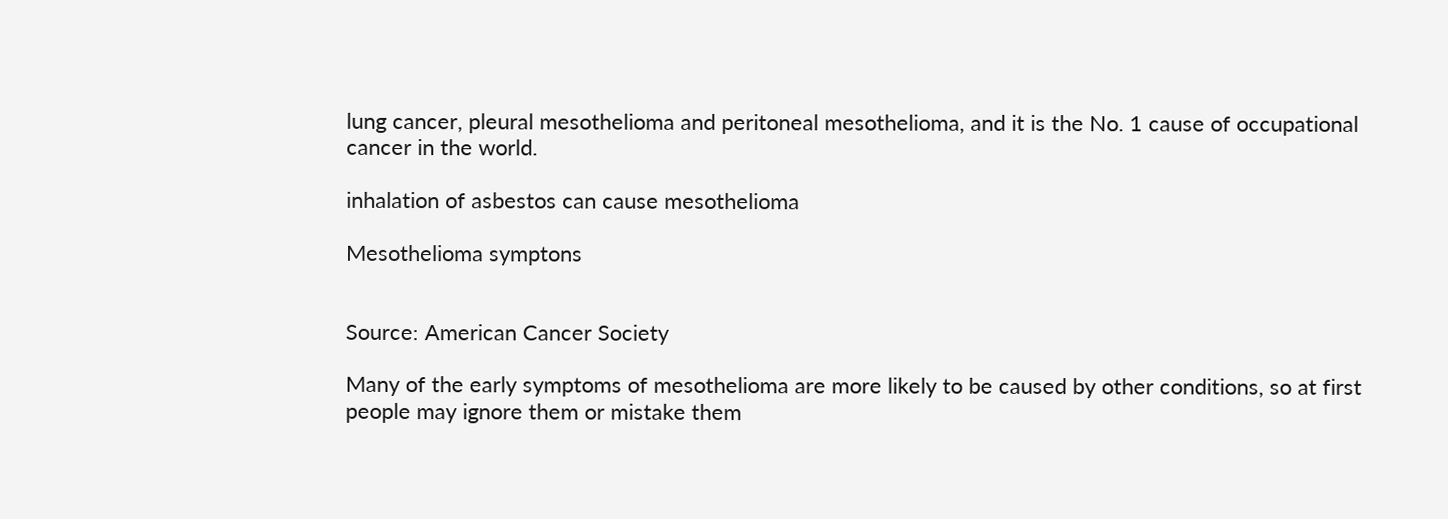lung cancer, pleural mesothelioma and peritoneal mesothelioma, and it is the No. 1 cause of occupational cancer in the world.

inhalation of asbestos can cause mesothelioma

Mesothelioma symptons


Source: American Cancer Society

Many of the early symptoms of mesothelioma are more likely to be caused by other conditions, so at first people may ignore them or mistake them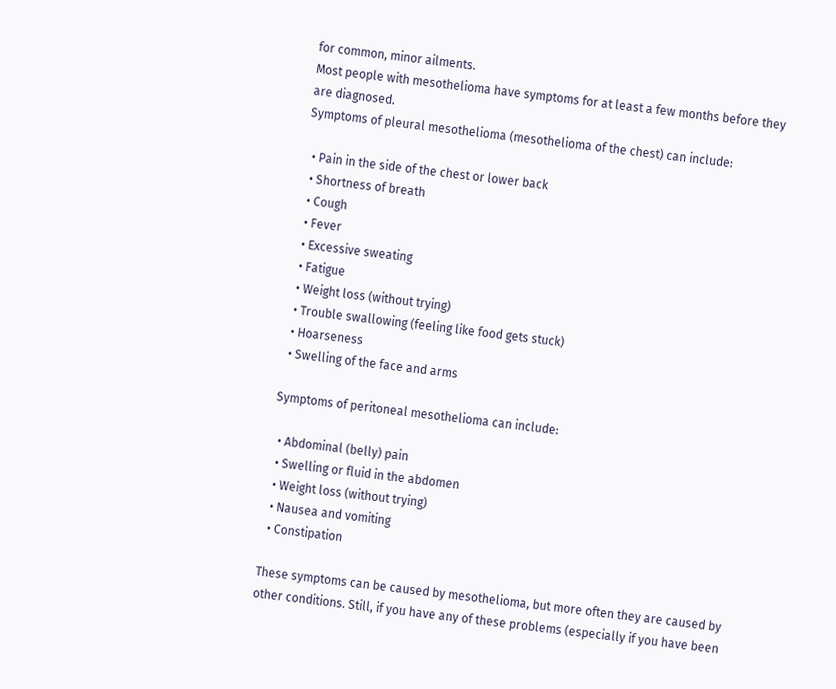for common, minor ailments.
Most people with mesothelioma have symptoms for at least a few months before they are diagnosed.
Symptoms of pleural mesothelioma (mesothelioma of the chest) can include:

  • Pain in the side of the chest or lower back
  • Shortness of breath
  • Cough
  • Fever
  • Excessive sweating
  • Fatigue
  • Weight loss (without trying)
  • Trouble swallowing (feeling like food gets stuck)
  • Hoarseness
  • Swelling of the face and arms

Symptoms of peritoneal mesothelioma can include:

  • Abdominal (belly) pain
  • Swelling or fluid in the abdomen
  • Weight loss (without trying)
  • Nausea and vomiting
  • Constipation

These symptoms can be caused by mesothelioma, but more often they are caused by other conditions. Still, if you have any of these problems (especially if you have been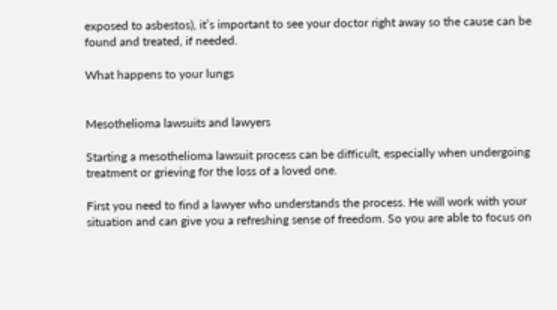exposed to asbestos), it’s important to see your doctor right away so the cause can be found and treated, if needed.

What happens to your lungs


Mesothelioma lawsuits and lawyers

Starting a mesothelioma lawsuit process can be difficult, especially when undergoing treatment or grieving for the loss of a loved one.

First you need to find a lawyer who understands the process. He will work with your situation and can give you a refreshing sense of freedom. So you are able to focus on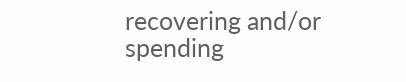recovering and/or spending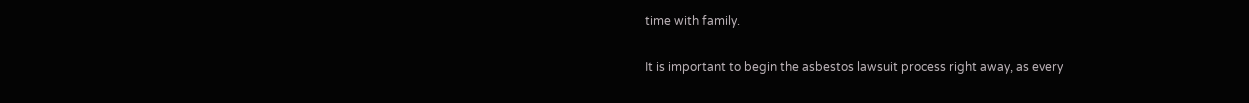time with family.

It is important to begin the asbestos lawsuit process right away, as every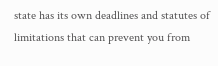state has its own deadlines and statutes of limitations that can prevent you from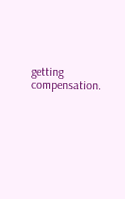getting compensation.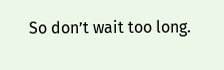So don’t wait too long.